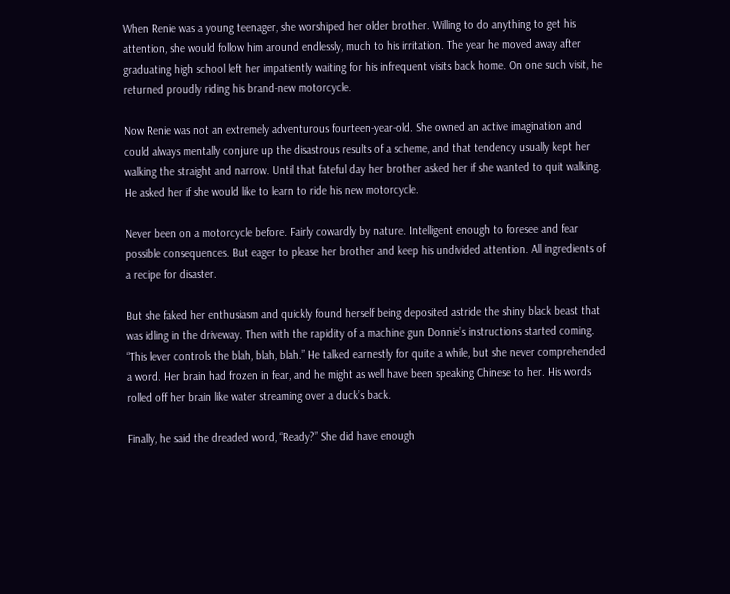When Renie was a young teenager, she worshiped her older brother. Willing to do anything to get his attention, she would follow him around endlessly, much to his irritation. The year he moved away after graduating high school left her impatiently waiting for his infrequent visits back home. On one such visit, he returned proudly riding his brand-new motorcycle.

Now Renie was not an extremely adventurous fourteen-year-old. She owned an active imagination and could always mentally conjure up the disastrous results of a scheme, and that tendency usually kept her walking the straight and narrow. Until that fateful day her brother asked her if she wanted to quit walking. He asked her if she would like to learn to ride his new motorcycle.

Never been on a motorcycle before. Fairly cowardly by nature. Intelligent enough to foresee and fear possible consequences. But eager to please her brother and keep his undivided attention. All ingredients of a recipe for disaster.

But she faked her enthusiasm and quickly found herself being deposited astride the shiny black beast that was idling in the driveway. Then with the rapidity of a machine gun Donnie’s instructions started coming. “This lever controls the blah, blah, blah.” He talked earnestly for quite a while, but she never comprehended a word. Her brain had frozen in fear, and he might as well have been speaking Chinese to her. His words rolled off her brain like water streaming over a duck’s back.

Finally, he said the dreaded word, “Ready?” She did have enough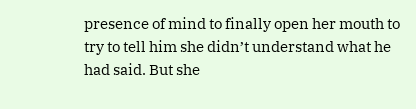presence of mind to finally open her mouth to try to tell him she didn’t understand what he had said. But she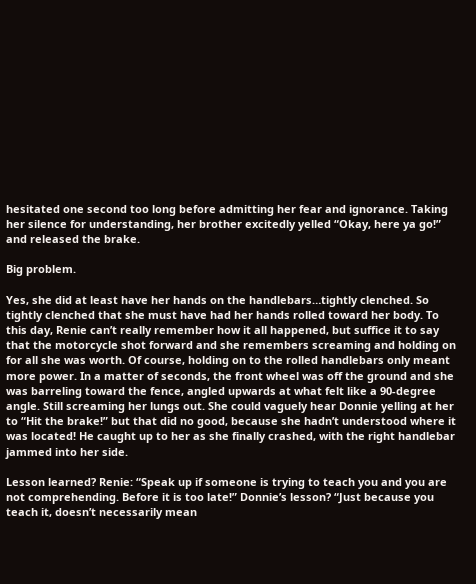hesitated one second too long before admitting her fear and ignorance. Taking her silence for understanding, her brother excitedly yelled “Okay, here ya go!” and released the brake.

Big problem.

Yes, she did at least have her hands on the handlebars…tightly clenched. So tightly clenched that she must have had her hands rolled toward her body. To this day, Renie can’t really remember how it all happened, but suffice it to say that the motorcycle shot forward and she remembers screaming and holding on for all she was worth. Of course, holding on to the rolled handlebars only meant more power. In a matter of seconds, the front wheel was off the ground and she was barreling toward the fence, angled upwards at what felt like a 90-degree angle. Still screaming her lungs out. She could vaguely hear Donnie yelling at her to “Hit the brake!” but that did no good, because she hadn’t understood where it was located! He caught up to her as she finally crashed, with the right handlebar jammed into her side.

Lesson learned? Renie: “Speak up if someone is trying to teach you and you are not comprehending. Before it is too late!” Donnie’s lesson? “Just because you teach it, doesn’t necessarily mean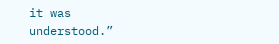it was understood.”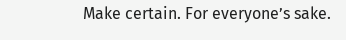Make certain. For everyone’s sake.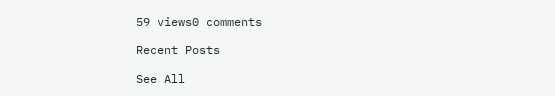59 views0 comments

Recent Posts

See All